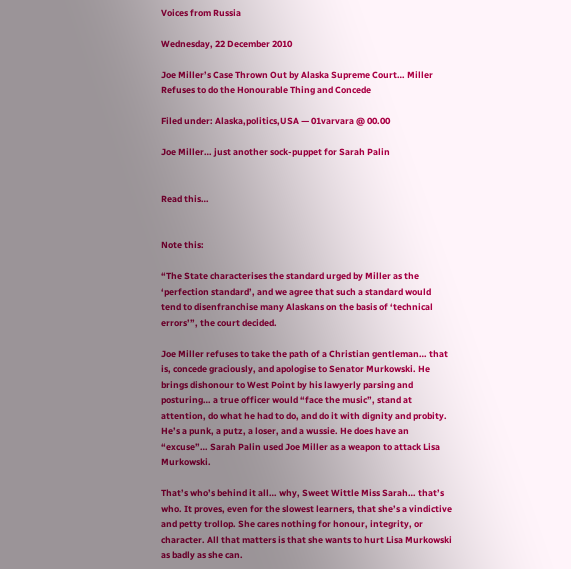Voices from Russia

Wednesday, 22 December 2010

Joe Miller’s Case Thrown Out by Alaska Supreme Court… Miller Refuses to do the Honourable Thing and Concede

Filed under: Alaska,politics,USA — 01varvara @ 00.00

Joe Miller… just another sock-puppet for Sarah Palin


Read this…


Note this:

“The State characterises the standard urged by Miller as the ‘perfection standard’, and we agree that such a standard would tend to disenfranchise many Alaskans on the basis of ‘technical errors’”, the court decided.

Joe Miller refuses to take the path of a Christian gentleman… that is, concede graciously, and apologise to Senator Murkowski. He brings dishonour to West Point by his lawyerly parsing and posturing… a true officer would “face the music”, stand at attention, do what he had to do, and do it with dignity and probity. He’s a punk, a putz, a loser, and a wussie. He does have an “excuse”… Sarah Palin used Joe Miller as a weapon to attack Lisa Murkowski.

That’s who’s behind it all… why, Sweet Wittle Miss Sarah… that’s who. It proves, even for the slowest learners, that she’s a vindictive and petty trollop. She cares nothing for honour, integrity, or character. All that matters is that she wants to hurt Lisa Murkowski as badly as she can.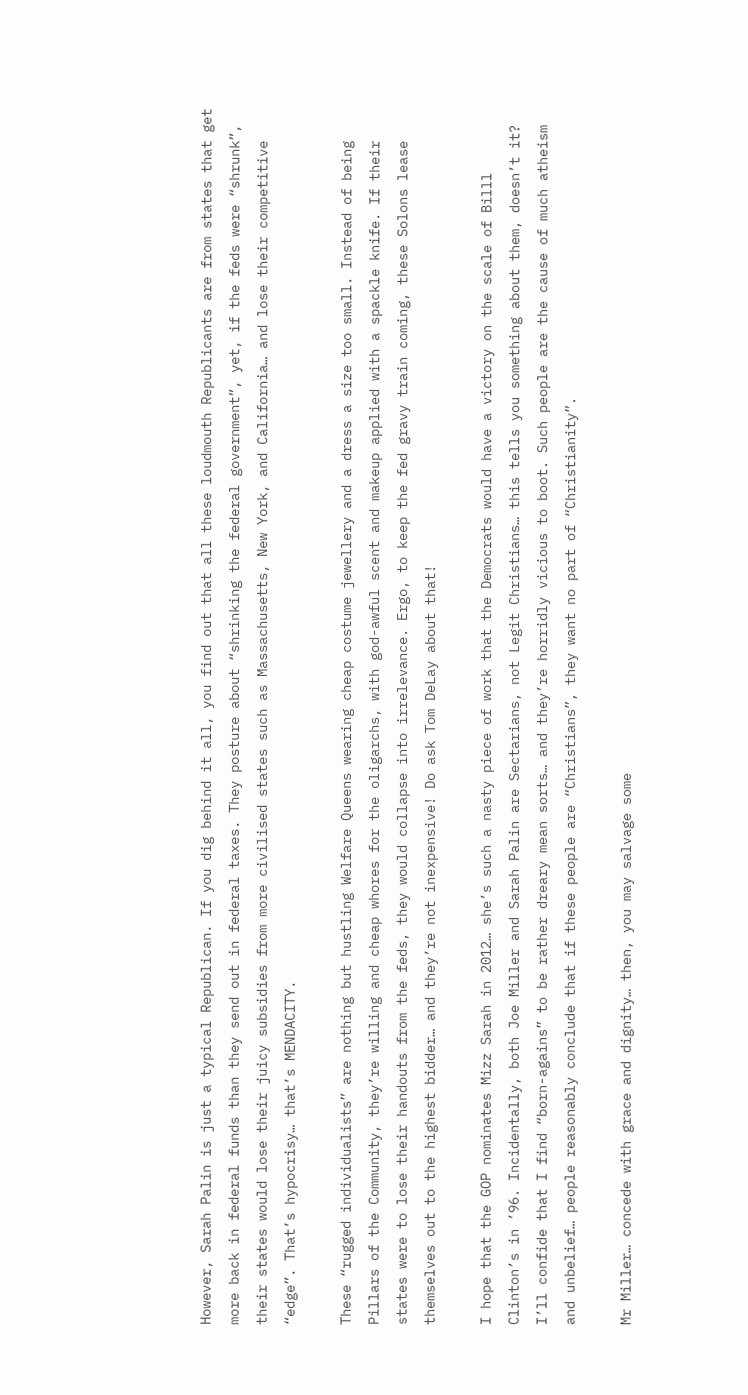However, Sarah Palin is just a typical Republican. If you dig behind it all, you find out that all these loudmouth Republicants are from states that get more back in federal funds than they send out in federal taxes. They posture about “shrinking the federal government”, yet, if the feds were “shrunk”, their states would lose their juicy subsidies from more civilised states such as Massachusetts, New York, and California… and lose their competitive “edge”. That’s hypocrisy… that’s MENDACITY.

These “rugged individualists” are nothing but hustling Welfare Queens wearing cheap costume jewellery and a dress a size too small. Instead of being Pillars of the Community, they’re willing and cheap whores for the oligarchs, with god-awful scent and makeup applied with a spackle knife. If their states were to lose their handouts from the feds, they would collapse into irrelevance. Ergo, to keep the fed gravy train coming, these Solons lease themselves out to the highest bidder… and they’re not inexpensive! Do ask Tom DeLay about that!

I hope that the GOP nominates Mizz Sarah in 2012… she’s such a nasty piece of work that the Democrats would have a victory on the scale of Billl Clinton’s in ’96. Incidentally, both Joe Miller and Sarah Palin are Sectarians, not Legit Christians… this tells you something about them, doesn’t it? I’ll confide that I find “born-agains” to be rather dreary mean sorts… and they’re horridly vicious to boot. Such people are the cause of much atheism and unbelief… people reasonably conclude that if these people are “Christians”, they want no part of “Christianity”.

Mr Miller… concede with grace and dignity… then, you may salvage some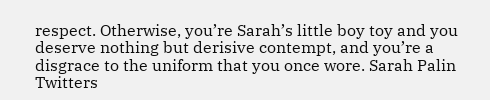respect. Otherwise, you’re Sarah’s little boy toy and you deserve nothing but derisive contempt, and you’re a disgrace to the uniform that you once wore. Sarah Palin Twitters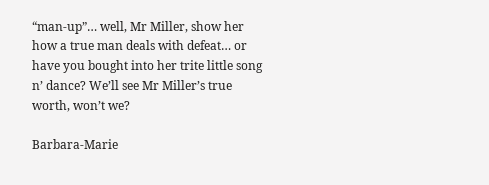“man-up”… well, Mr Miller, show her how a true man deals with defeat… or have you bought into her trite little song n’ dance? We’ll see Mr Miller’s true worth, won’t we?

Barbara-Marie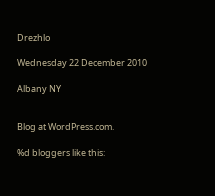Drezhlo

Wednesday 22 December 2010

Albany NY


Blog at WordPress.com.

%d bloggers like this: